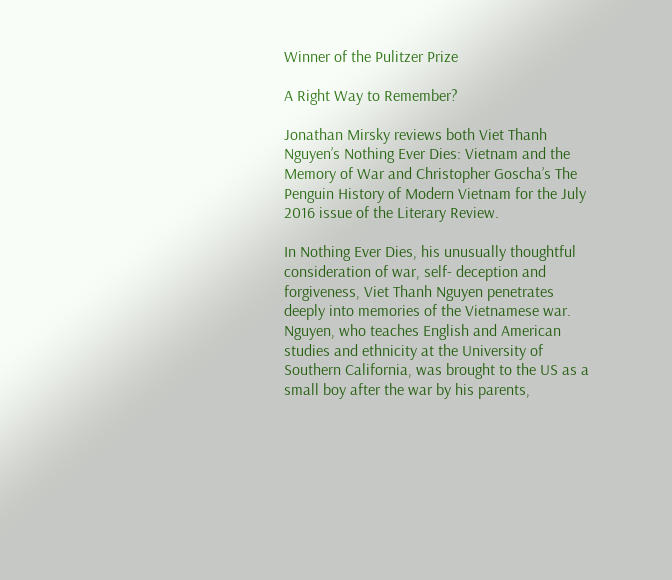Winner of the Pulitzer Prize

A Right Way to Remember?

Jonathan Mirsky reviews both Viet Thanh Nguyen’s Nothing Ever Dies: Vietnam and the Memory of War and Christopher Goscha’s The Penguin History of Modern Vietnam for the July 2016 issue of the Literary Review.

In Nothing Ever Dies, his unusually thoughtful consideration of war, self- deception and forgiveness, Viet Thanh Nguyen penetrates deeply into memories of the Vietnamese war. Nguyen, who teaches English and American studies and ethnicity at the University of Southern California, was brought to the US as a small boy after the war by his parents,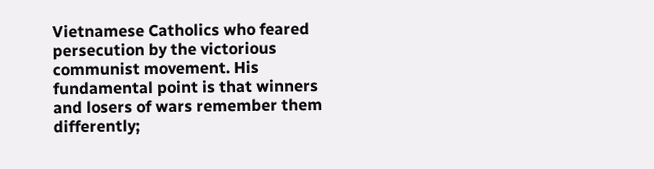Vietnamese Catholics who feared persecution by the victorious communist movement. His fundamental point is that winners and losers of wars remember them differently;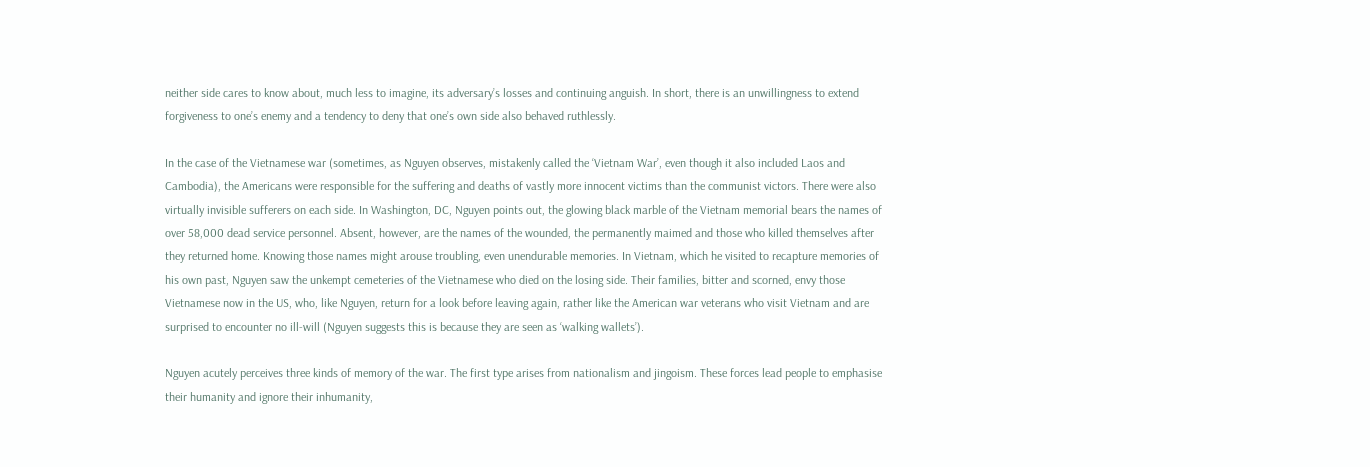neither side cares to know about, much less to imagine, its adversary’s losses and continuing anguish. In short, there is an unwillingness to extend forgiveness to one’s enemy and a tendency to deny that one’s own side also behaved ruthlessly.

In the case of the Vietnamese war (sometimes, as Nguyen observes, mistakenly called the ‘Vietnam War’, even though it also included Laos and Cambodia), the Americans were responsible for the suffering and deaths of vastly more innocent victims than the communist victors. There were also virtually invisible sufferers on each side. In Washington, DC, Nguyen points out, the glowing black marble of the Vietnam memorial bears the names of over 58,000 dead service personnel. Absent, however, are the names of the wounded, the permanently maimed and those who killed themselves after they returned home. Knowing those names might arouse troubling, even unendurable memories. In Vietnam, which he visited to recapture memories of his own past, Nguyen saw the unkempt cemeteries of the Vietnamese who died on the losing side. Their families, bitter and scorned, envy those Vietnamese now in the US, who, like Nguyen, return for a look before leaving again, rather like the American war veterans who visit Vietnam and are surprised to encounter no ill-will (Nguyen suggests this is because they are seen as ‘walking wallets’).

Nguyen acutely perceives three kinds of memory of the war. The first type arises from nationalism and jingoism. These forces lead people to emphasise their humanity and ignore their inhumanity,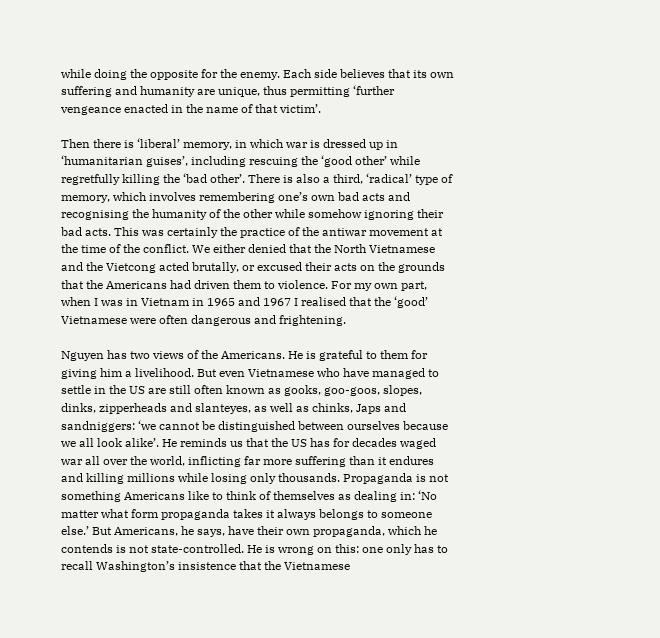while doing the opposite for the enemy. Each side believes that its own suffering and humanity are unique, thus permitting ‘further vengeance enacted in the name of that victim’.

Then there is ‘liberal’ memory, in which war is dressed up in ‘humanitarian guises’, including rescuing the ‘good other’ while regretfully killing the ‘bad other’. There is also a third, ‘radical’ type of memory, which involves remembering one’s own bad acts and recognising the humanity of the other while somehow ignoring their bad acts. This was certainly the practice of the antiwar movement at the time of the conflict. We either denied that the North Vietnamese and the Vietcong acted brutally, or excused their acts on the grounds that the Americans had driven them to violence. For my own part, when I was in Vietnam in 1965 and 1967 I realised that the ‘good’ Vietnamese were often dangerous and frightening.

Nguyen has two views of the Americans. He is grateful to them for giving him a livelihood. But even Vietnamese who have managed to settle in the US are still often known as gooks, goo-goos, slopes, dinks, zipperheads and slanteyes, as well as chinks, Japs and sandniggers: ‘we cannot be distinguished between ourselves because we all look alike’. He reminds us that the US has for decades waged war all over the world, inflicting far more suffering than it endures and killing millions while losing only thousands. Propaganda is not something Americans like to think of themselves as dealing in: ‘No matter what form propaganda takes it always belongs to someone else.’ But Americans, he says, have their own propaganda, which he contends is not state-controlled. He is wrong on this: one only has to recall Washington’s insistence that the Vietnamese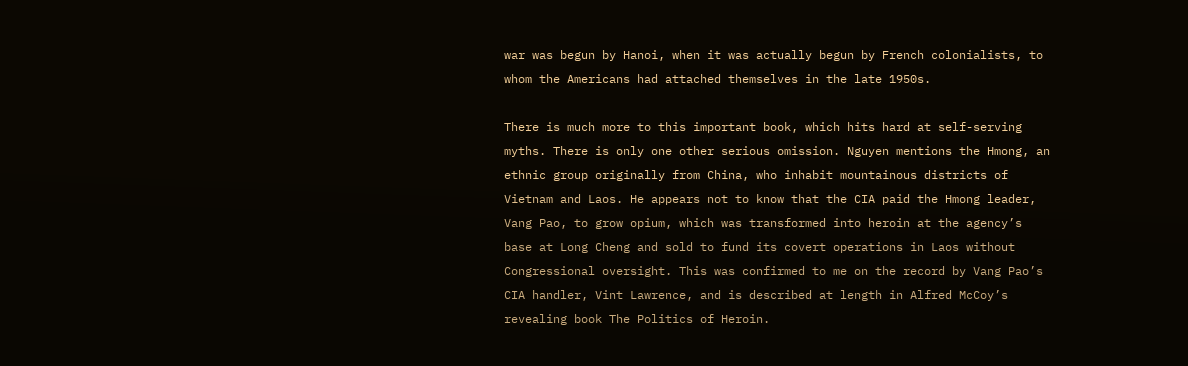war was begun by Hanoi, when it was actually begun by French colonialists, to whom the Americans had attached themselves in the late 1950s.

There is much more to this important book, which hits hard at self-serving myths. There is only one other serious omission. Nguyen mentions the Hmong, an ethnic group originally from China, who inhabit mountainous districts of Vietnam and Laos. He appears not to know that the CIA paid the Hmong leader, Vang Pao, to grow opium, which was transformed into heroin at the agency’s base at Long Cheng and sold to fund its covert operations in Laos without Congressional oversight. This was confirmed to me on the record by Vang Pao’s CIA handler, Vint Lawrence, and is described at length in Alfred McCoy’s revealing book The Politics of Heroin.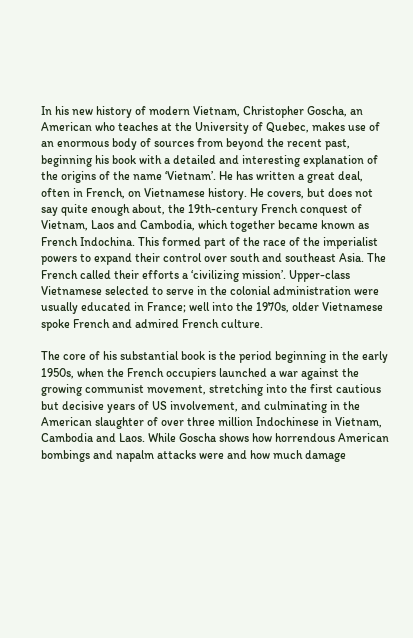In his new history of modern Vietnam, Christopher Goscha, an American who teaches at the University of Quebec, makes use of an enormous body of sources from beyond the recent past, beginning his book with a detailed and interesting explanation of the origins of the name ‘Vietnam’. He has written a great deal, often in French, on Vietnamese history. He covers, but does not say quite enough about, the 19th-century French conquest of Vietnam, Laos and Cambodia, which together became known as French Indochina. This formed part of the race of the imperialist powers to expand their control over south and southeast Asia. The French called their efforts a ‘civilizing mission’. Upper-class Vietnamese selected to serve in the colonial administration were usually educated in France; well into the 1970s, older Vietnamese spoke French and admired French culture.

The core of his substantial book is the period beginning in the early 1950s, when the French occupiers launched a war against the growing communist movement, stretching into the first cautious but decisive years of US involvement, and culminating in the American slaughter of over three million Indochinese in Vietnam, Cambodia and Laos. While Goscha shows how horrendous American bombings and napalm attacks were and how much damage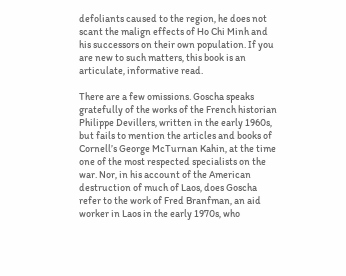defoliants caused to the region, he does not scant the malign effects of Ho Chi Minh and his successors on their own population. If you are new to such matters, this book is an articulate, informative read.

There are a few omissions. Goscha speaks gratefully of the works of the French historian Philippe Devillers, written in the early 1960s, but fails to mention the articles and books of Cornell’s George McTurnan Kahin, at the time one of the most respected specialists on the war. Nor, in his account of the American destruction of much of Laos, does Goscha refer to the work of Fred Branfman, an aid worker in Laos in the early 1970s, who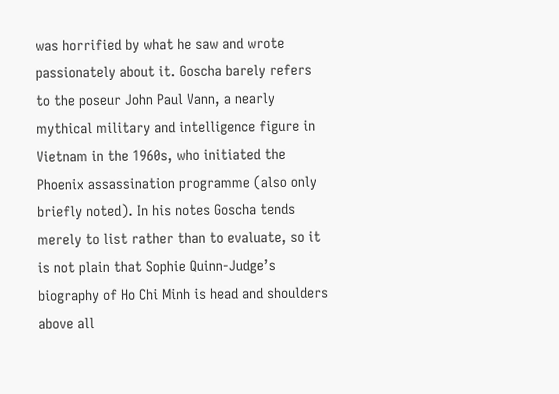was horrified by what he saw and wrote passionately about it. Goscha barely refers to the poseur John Paul Vann, a nearly mythical military and intelligence figure in Vietnam in the 1960s, who initiated the Phoenix assassination programme (also only briefly noted). In his notes Goscha tends merely to list rather than to evaluate, so it is not plain that Sophie Quinn-Judge’s biography of Ho Chi Minh is head and shoulders above all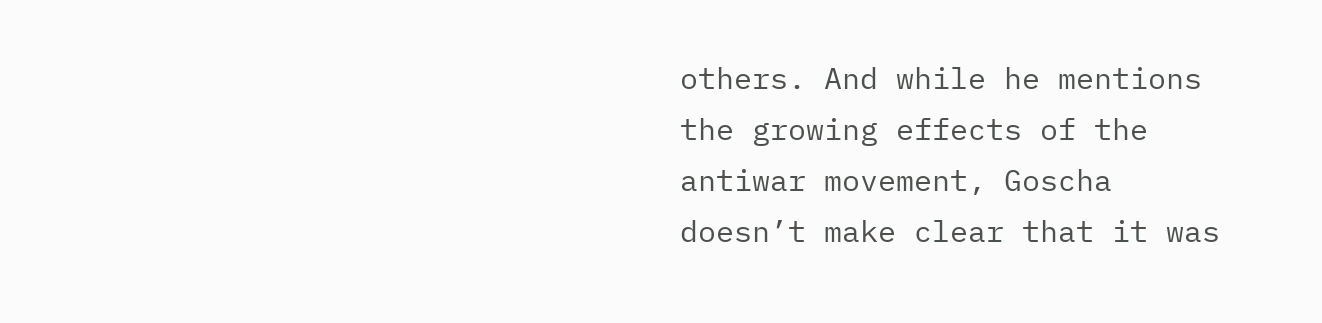others. And while he mentions the growing effects of the antiwar movement, Goscha doesn’t make clear that it was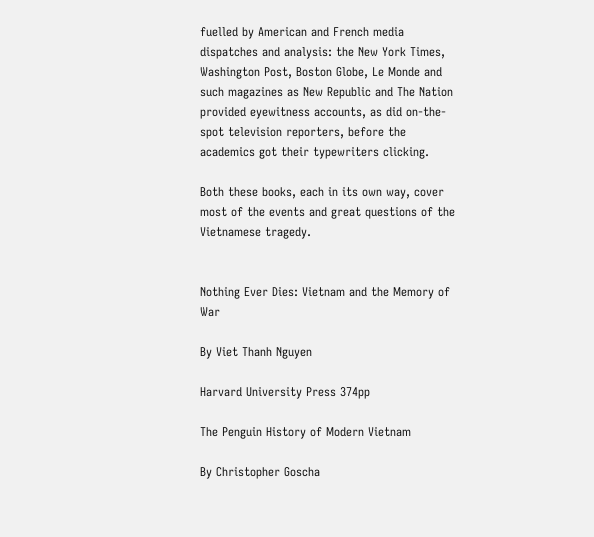fuelled by American and French media dispatches and analysis: the New York Times, Washington Post, Boston Globe, Le Monde and such magazines as New Republic and The Nation provided eyewitness accounts, as did on-the-spot television reporters, before the academics got their typewriters clicking.

Both these books, each in its own way, cover most of the events and great questions of the Vietnamese tragedy.


Nothing Ever Dies: Vietnam and the Memory of War

By Viet Thanh Nguyen

Harvard University Press 374pp

The Penguin History of Modern Vietnam

By Christopher Goscha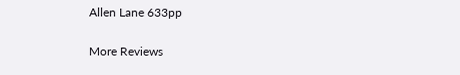Allen Lane 633pp


More Reviews